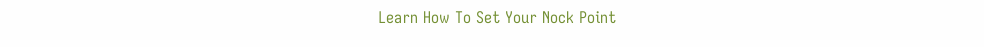Learn How To Set Your Nock Point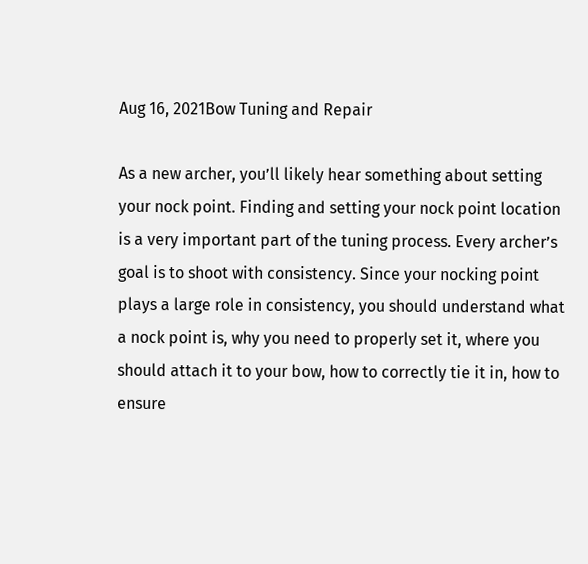Aug 16, 2021Bow Tuning and Repair

As a new archer, you’ll likely hear something about setting your nock point. Finding and setting your nock point location is a very important part of the tuning process. Every archer’s goal is to shoot with consistency. Since your nocking point plays a large role in consistency, you should understand what a nock point is, why you need to properly set it, where you should attach it to your bow, how to correctly tie it in, how to ensure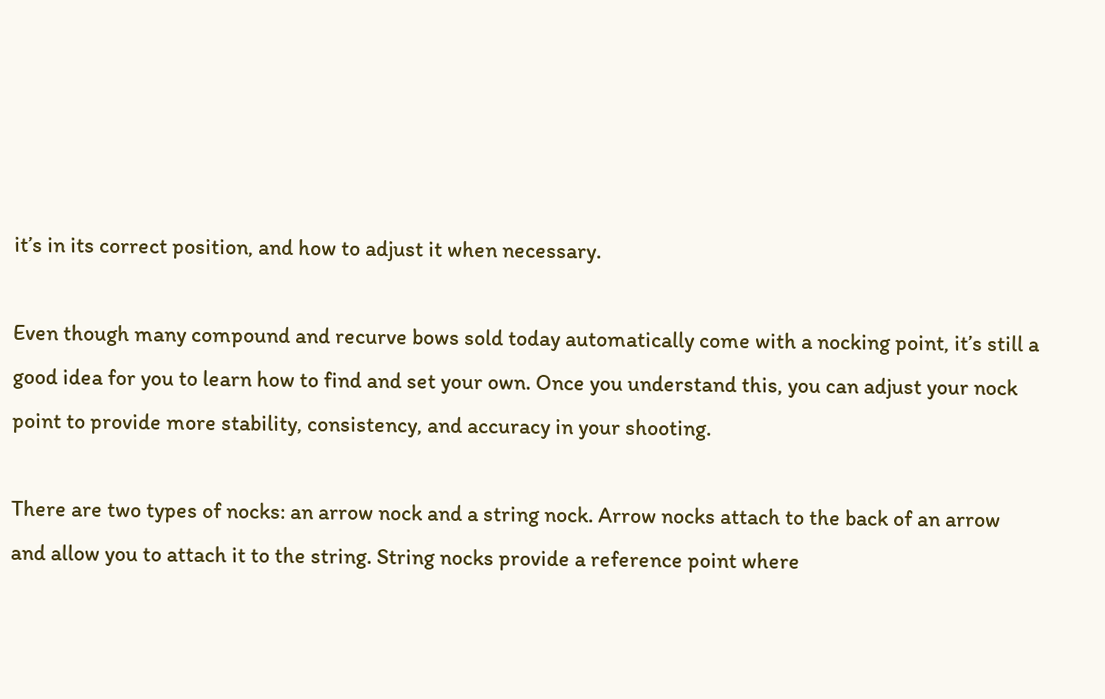it’s in its correct position, and how to adjust it when necessary.

Even though many compound and recurve bows sold today automatically come with a nocking point, it’s still a good idea for you to learn how to find and set your own. Once you understand this, you can adjust your nock point to provide more stability, consistency, and accuracy in your shooting.

There are two types of nocks: an arrow nock and a string nock. Arrow nocks attach to the back of an arrow and allow you to attach it to the string. String nocks provide a reference point where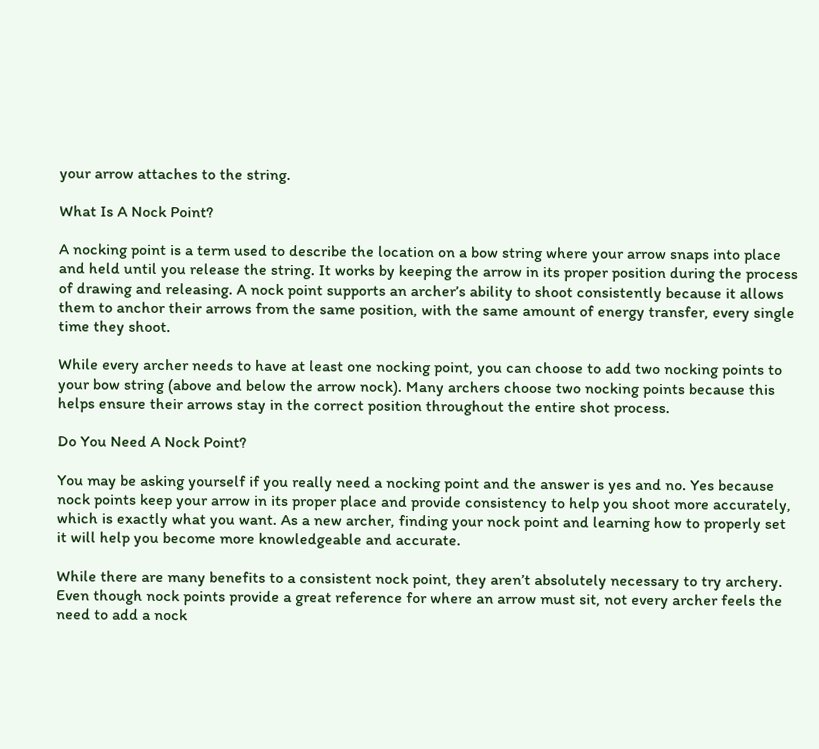your arrow attaches to the string.

What Is A Nock Point?

A nocking point is a term used to describe the location on a bow string where your arrow snaps into place and held until you release the string. It works by keeping the arrow in its proper position during the process of drawing and releasing. A nock point supports an archer’s ability to shoot consistently because it allows them to anchor their arrows from the same position, with the same amount of energy transfer, every single time they shoot.

While every archer needs to have at least one nocking point, you can choose to add two nocking points to your bow string (above and below the arrow nock). Many archers choose two nocking points because this helps ensure their arrows stay in the correct position throughout the entire shot process.

Do You Need A Nock Point?

You may be asking yourself if you really need a nocking point and the answer is yes and no. Yes because nock points keep your arrow in its proper place and provide consistency to help you shoot more accurately, which is exactly what you want. As a new archer, finding your nock point and learning how to properly set it will help you become more knowledgeable and accurate.

While there are many benefits to a consistent nock point, they aren’t absolutely necessary to try archery. Even though nock points provide a great reference for where an arrow must sit, not every archer feels the need to add a nock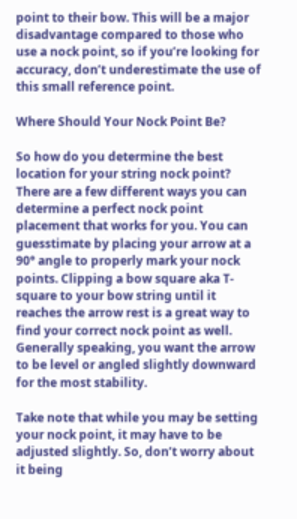point to their bow. This will be a major disadvantage compared to those who use a nock point, so if you’re looking for accuracy, don’t underestimate the use of this small reference point.

Where Should Your Nock Point Be?

So how do you determine the best location for your string nock point? There are a few different ways you can determine a perfect nock point placement that works for you. You can guesstimate by placing your arrow at a 90° angle to properly mark your nock points. Clipping a bow square aka T-square to your bow string until it reaches the arrow rest is a great way to find your correct nock point as well. Generally speaking, you want the arrow to be level or angled slightly downward for the most stability.

Take note that while you may be setting your nock point, it may have to be adjusted slightly. So, don’t worry about it being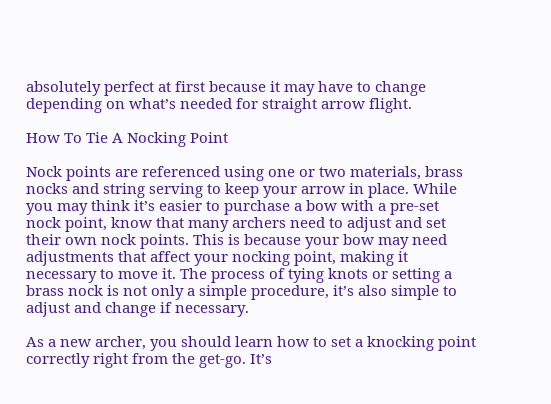absolutely perfect at first because it may have to change depending on what’s needed for straight arrow flight.

How To Tie A Nocking Point

Nock points are referenced using one or two materials, brass nocks and string serving to keep your arrow in place. While you may think it’s easier to purchase a bow with a pre-set nock point, know that many archers need to adjust and set their own nock points. This is because your bow may need adjustments that affect your nocking point, making it necessary to move it. The process of tying knots or setting a brass nock is not only a simple procedure, it’s also simple to adjust and change if necessary.

As a new archer, you should learn how to set a knocking point correctly right from the get-go. It’s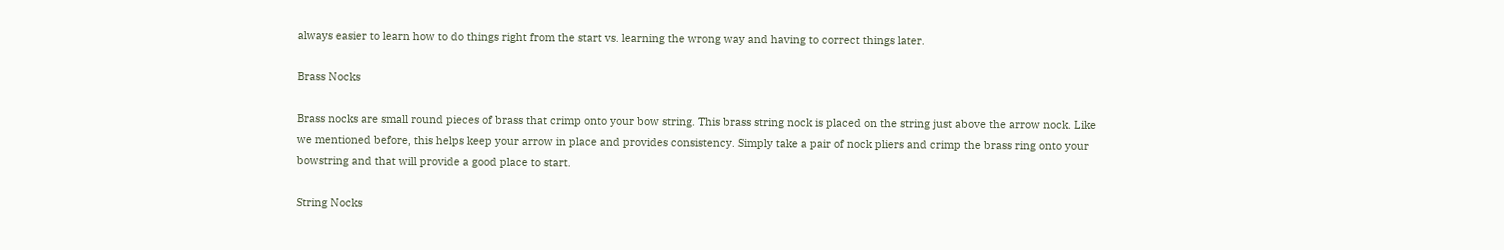always easier to learn how to do things right from the start vs. learning the wrong way and having to correct things later.

Brass Nocks

Brass nocks are small round pieces of brass that crimp onto your bow string. This brass string nock is placed on the string just above the arrow nock. Like we mentioned before, this helps keep your arrow in place and provides consistency. Simply take a pair of nock pliers and crimp the brass ring onto your bowstring and that will provide a good place to start.

String Nocks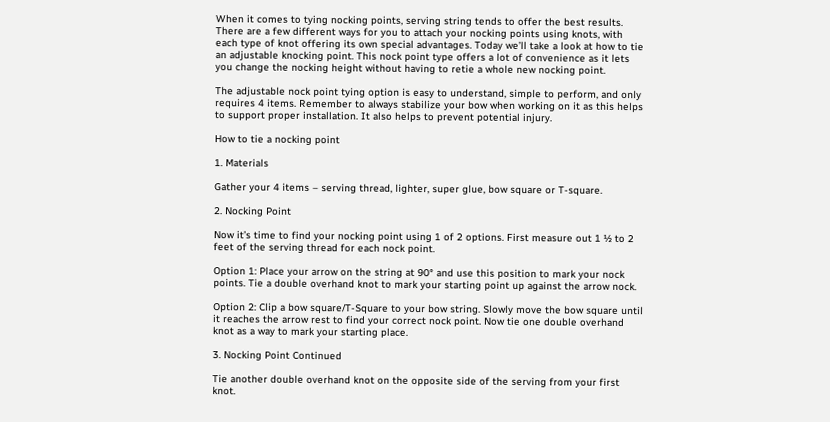When it comes to tying nocking points, serving string tends to offer the best results. There are a few different ways for you to attach your nocking points using knots, with each type of knot offering its own special advantages. Today we’ll take a look at how to tie an adjustable knocking point. This nock point type offers a lot of convenience as it lets you change the nocking height without having to retie a whole new nocking point.

The adjustable nock point tying option is easy to understand, simple to perform, and only requires 4 items. Remember to always stabilize your bow when working on it as this helps to support proper installation. It also helps to prevent potential injury.

How to tie a nocking point

1. Materials

Gather your 4 items – serving thread, lighter, super glue, bow square or T-square.

2. Nocking Point

Now it’s time to find your nocking point using 1 of 2 options. First measure out 1 ½ to 2 feet of the serving thread for each nock point.

Option 1: Place your arrow on the string at 90° and use this position to mark your nock points. Tie a double overhand knot to mark your starting point up against the arrow nock.

Option 2: Clip a bow square/T-Square to your bow string. Slowly move the bow square until it reaches the arrow rest to find your correct nock point. Now tie one double overhand knot as a way to mark your starting place.

3. Nocking Point Continued

Tie another double overhand knot on the opposite side of the serving from your first knot.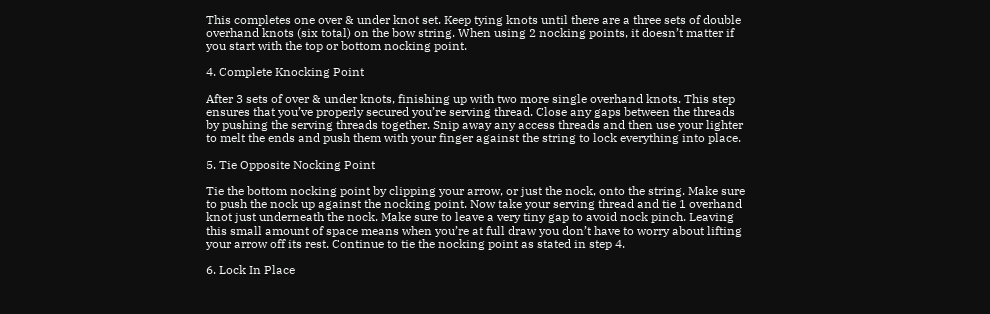This completes one over & under knot set. Keep tying knots until there are a three sets of double overhand knots (six total) on the bow string. When using 2 nocking points, it doesn’t matter if you start with the top or bottom nocking point.

4. Complete Knocking Point

After 3 sets of over & under knots, finishing up with two more single overhand knots. This step ensures that you’ve properly secured you’re serving thread. Close any gaps between the threads by pushing the serving threads together. Snip away any access threads and then use your lighter to melt the ends and push them with your finger against the string to lock everything into place.

5. Tie Opposite Nocking Point

Tie the bottom nocking point by clipping your arrow, or just the nock, onto the string. Make sure to push the nock up against the nocking point. Now take your serving thread and tie 1 overhand knot just underneath the nock. Make sure to leave a very tiny gap to avoid nock pinch. Leaving this small amount of space means when you’re at full draw you don’t have to worry about lifting your arrow off its rest. Continue to tie the nocking point as stated in step 4.

6. Lock In Place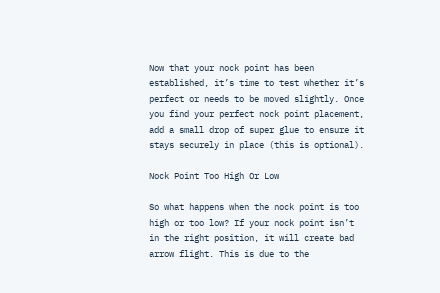Now that your nock point has been established, it’s time to test whether it’s perfect or needs to be moved slightly. Once you find your perfect nock point placement, add a small drop of super glue to ensure it stays securely in place (this is optional).

Nock Point Too High Or Low

So what happens when the nock point is too high or too low? If your nock point isn’t in the right position, it will create bad arrow flight. This is due to the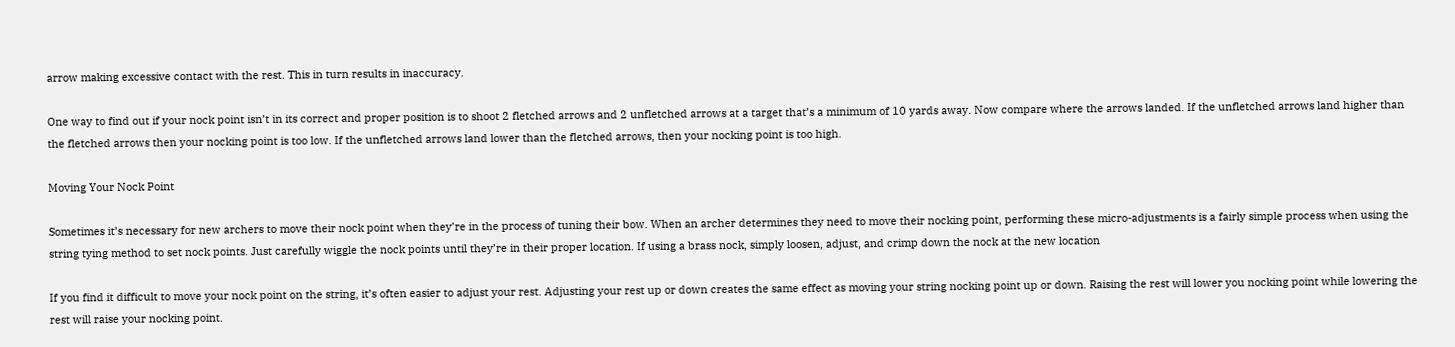arrow making excessive contact with the rest. This in turn results in inaccuracy.

One way to find out if your nock point isn’t in its correct and proper position is to shoot 2 fletched arrows and 2 unfletched arrows at a target that’s a minimum of 10 yards away. Now compare where the arrows landed. If the unfletched arrows land higher than the fletched arrows then your nocking point is too low. If the unfletched arrows land lower than the fletched arrows, then your nocking point is too high.

Moving Your Nock Point

Sometimes it’s necessary for new archers to move their nock point when they’re in the process of tuning their bow. When an archer determines they need to move their nocking point, performing these micro-adjustments is a fairly simple process when using the string tying method to set nock points. Just carefully wiggle the nock points until they’re in their proper location. If using a brass nock, simply loosen, adjust, and crimp down the nock at the new location

If you find it difficult to move your nock point on the string, it’s often easier to adjust your rest. Adjusting your rest up or down creates the same effect as moving your string nocking point up or down. Raising the rest will lower you nocking point while lowering the rest will raise your nocking point.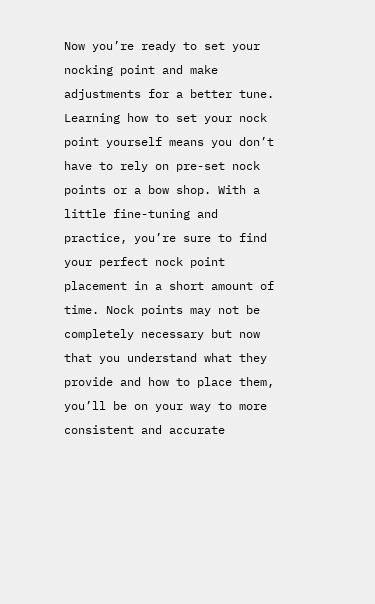Now you’re ready to set your nocking point and make adjustments for a better tune. Learning how to set your nock point yourself means you don’t have to rely on pre-set nock points or a bow shop. With a little fine-tuning and practice, you’re sure to find your perfect nock point placement in a short amount of time. Nock points may not be completely necessary but now that you understand what they provide and how to place them, you’ll be on your way to more consistent and accurate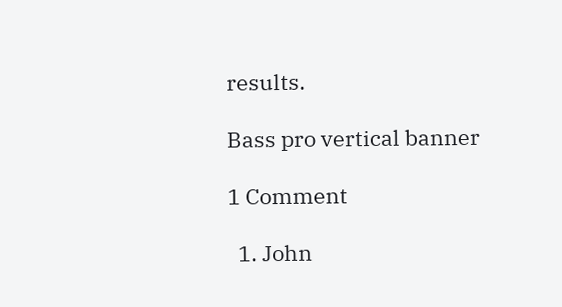results.

Bass pro vertical banner

1 Comment

  1. John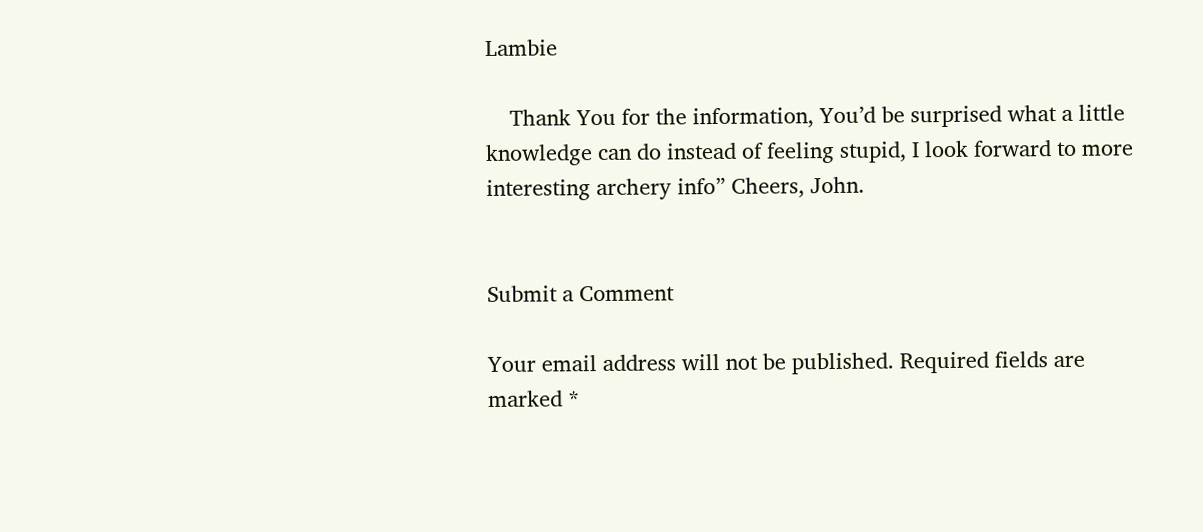Lambie

    Thank You for the information, You’d be surprised what a little knowledge can do instead of feeling stupid, I look forward to more interesting archery info” Cheers, John.


Submit a Comment

Your email address will not be published. Required fields are marked *